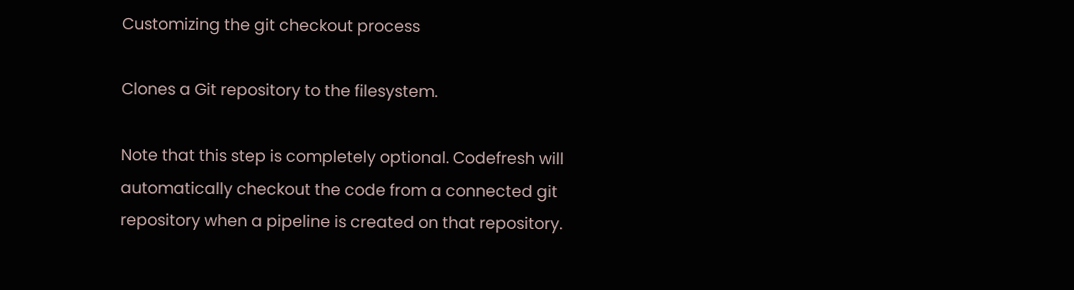Customizing the git checkout process

Clones a Git repository to the filesystem.

Note that this step is completely optional. Codefresh will automatically checkout the code from a connected git repository when a pipeline is created on that repository.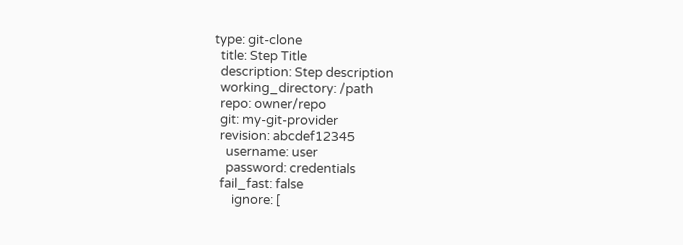type: git-clone
  title: Step Title
  description: Step description
  working_directory: /path
  repo: owner/repo
  git: my-git-provider
  revision: abcdef12345
    username: user
    password: credentials
  fail_fast: false
      ignore: [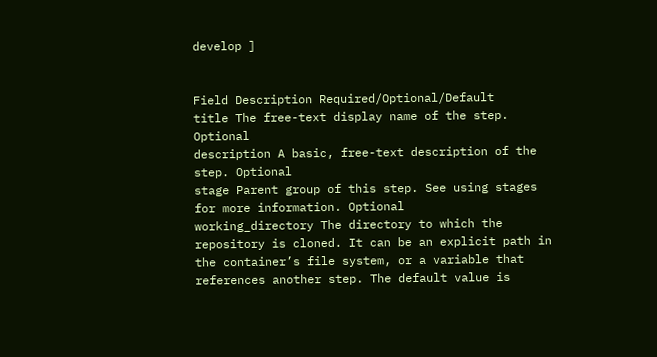develop ]


Field Description Required/Optional/Default
title The free-text display name of the step. Optional
description A basic, free-text description of the step. Optional
stage Parent group of this step. See using stages for more information. Optional
working_directory The directory to which the repository is cloned. It can be an explicit path in the container’s file system, or a variable that references another step. The default value is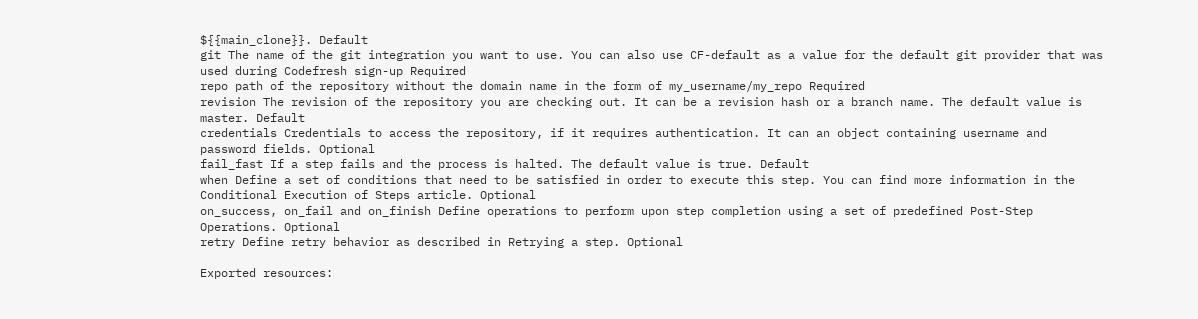${{main_clone}}. Default
git The name of the git integration you want to use. You can also use CF-default as a value for the default git provider that was used during Codefresh sign-up Required
repo path of the repository without the domain name in the form of my_username/my_repo Required
revision The revision of the repository you are checking out. It can be a revision hash or a branch name. The default value is master. Default
credentials Credentials to access the repository, if it requires authentication. It can an object containing username and password fields. Optional
fail_fast If a step fails and the process is halted. The default value is true. Default
when Define a set of conditions that need to be satisfied in order to execute this step. You can find more information in the Conditional Execution of Steps article. Optional
on_success, on_fail and on_finish Define operations to perform upon step completion using a set of predefined Post-Step Operations. Optional
retry Define retry behavior as described in Retrying a step. Optional

Exported resources: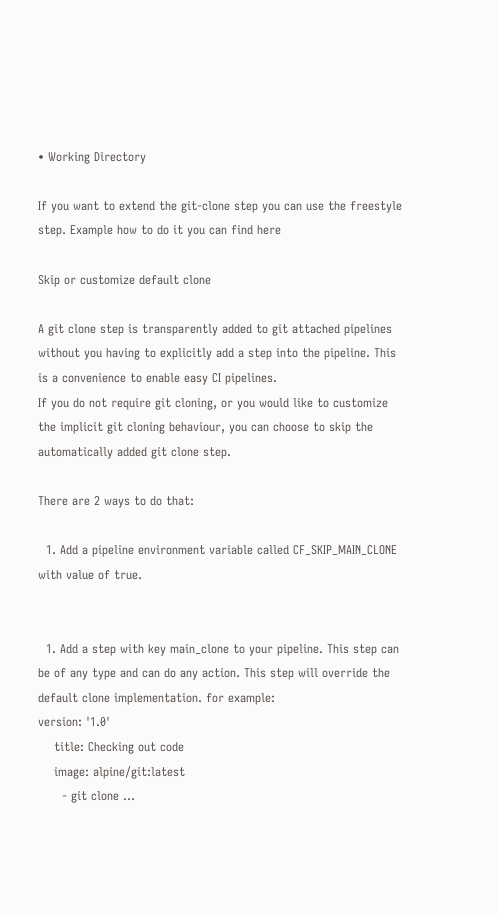• Working Directory

If you want to extend the git-clone step you can use the freestyle step. Example how to do it you can find here

Skip or customize default clone

A git clone step is transparently added to git attached pipelines without you having to explicitly add a step into the pipeline. This is a convenience to enable easy CI pipelines.
If you do not require git cloning, or you would like to customize the implicit git cloning behaviour, you can choose to skip the automatically added git clone step.

There are 2 ways to do that:

  1. Add a pipeline environment variable called CF_SKIP_MAIN_CLONE with value of true.


  1. Add a step with key main_clone to your pipeline. This step can be of any type and can do any action. This step will override the default clone implementation. for example:
version: '1.0'
    title: Checking out code
    image: alpine/git:latest
      - git clone ...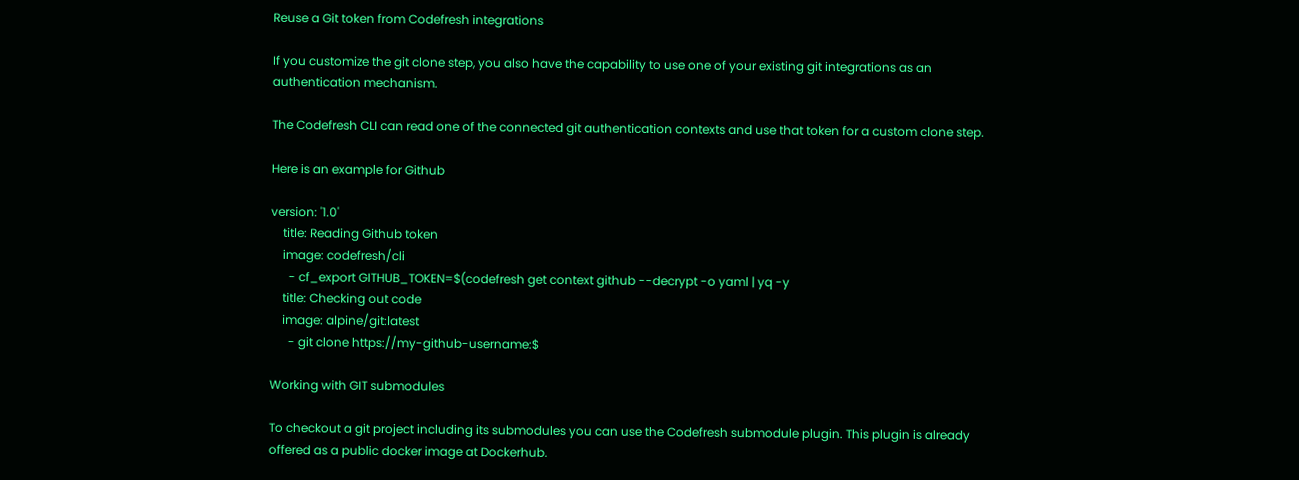Reuse a Git token from Codefresh integrations

If you customize the git clone step, you also have the capability to use one of your existing git integrations as an authentication mechanism.

The Codefresh CLI can read one of the connected git authentication contexts and use that token for a custom clone step.

Here is an example for Github

version: '1.0'
    title: Reading Github token
    image: codefresh/cli
      - cf_export GITHUB_TOKEN=$(codefresh get context github --decrypt -o yaml | yq -y
    title: Checking out code
    image: alpine/git:latest
      - git clone https://my-github-username:$

Working with GIT submodules

To checkout a git project including its submodules you can use the Codefresh submodule plugin. This plugin is already offered as a public docker image at Dockerhub.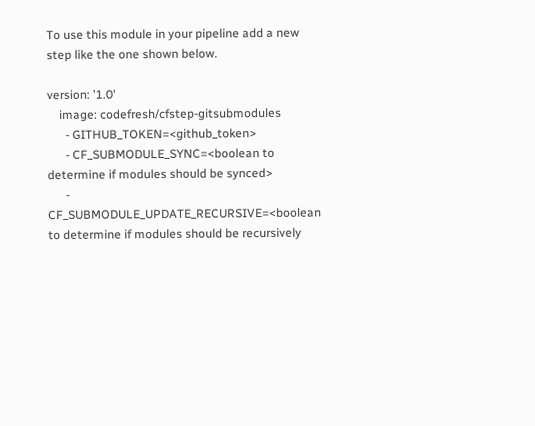To use this module in your pipeline add a new step like the one shown below.

version: '1.0'
    image: codefresh/cfstep-gitsubmodules
      - GITHUB_TOKEN=<github_token>
      - CF_SUBMODULE_SYNC=<boolean to determine if modules should be synced>
      - CF_SUBMODULE_UPDATE_RECURSIVE=<boolean to determine if modules should be recursively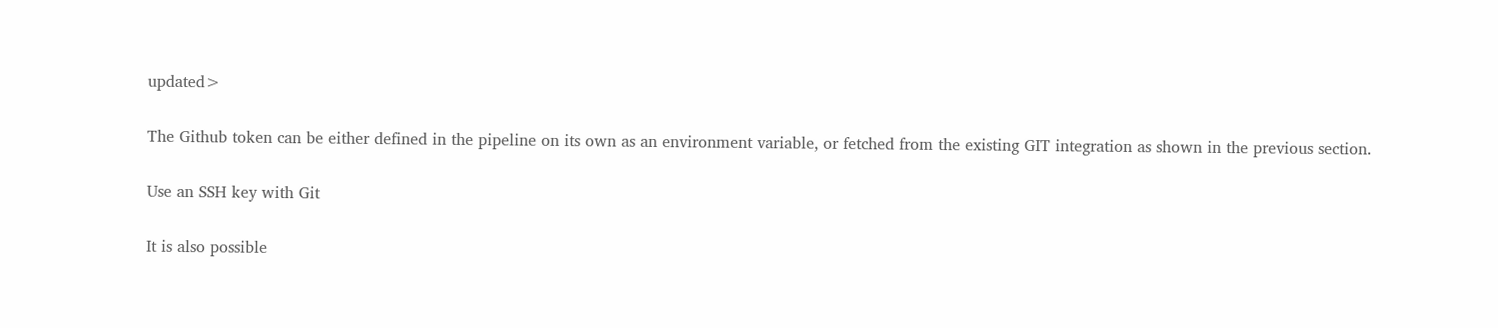updated>

The Github token can be either defined in the pipeline on its own as an environment variable, or fetched from the existing GIT integration as shown in the previous section.

Use an SSH key with Git

It is also possible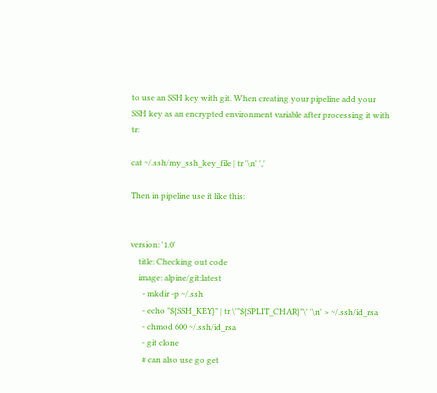to use an SSH key with git. When creating your pipeline add your SSH key as an encrypted environment variable after processing it with tr:

cat ~/.ssh/my_ssh_key_file | tr '\n' ','

Then in pipeline use it like this:


version: '1.0'
    title: Checking out code
    image: alpine/git:latest
      - mkdir -p ~/.ssh
      - echo "${SSH_KEY}" | tr \'"${SPLIT_CHAR}"\' '\n' > ~/.ssh/id_rsa
      - chmod 600 ~/.ssh/id_rsa
      - git clone
      # can also use go get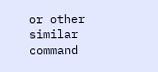or other similar command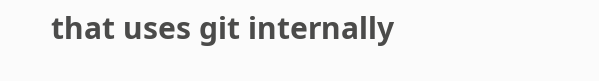that uses git internally